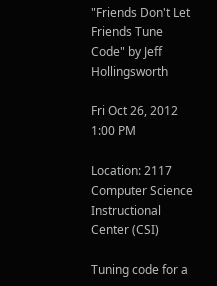"Friends Don't Let Friends Tune Code" by Jeff Hollingsworth

Fri Oct 26, 2012 1:00 PM

Location: 2117 Computer Science Instructional Center (CSI)

Tuning code for a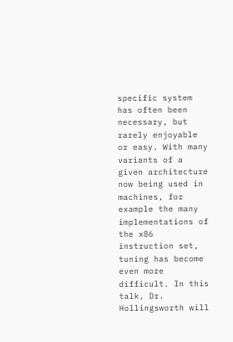specific system has often been necessary, but rarely enjoyable or easy. With many variants of a given architecture now being used in machines, for example the many implementations of the x86 instruction set, tuning has become even more difficult. In this talk, Dr. Hollingsworth will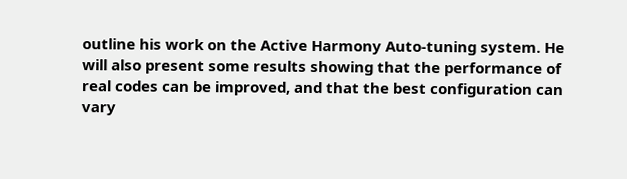outline his work on the Active Harmony Auto-tuning system. He will also present some results showing that the performance of real codes can be improved, and that the best configuration can vary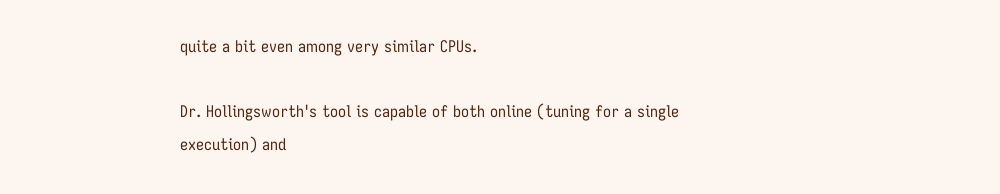quite a bit even among very similar CPUs.

Dr. Hollingsworth's tool is capable of both online (tuning for a single execution) and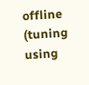offline (tuning using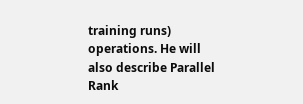training runs) operations. He will also describe Parallel Rank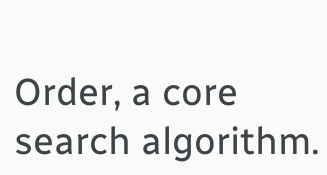Order, a core search algorithm.